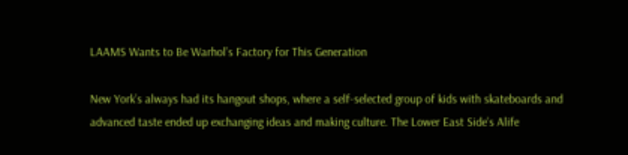LAAMS Wants to Be Warhol’s Factory for This Generation

New York’s always had its hangout shops, where a self-selected group of kids with skateboards and advanced taste ended up exchanging ideas and making culture. The Lower East Side’s Alife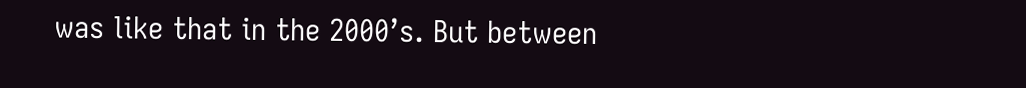was like that in the 2000’s. But between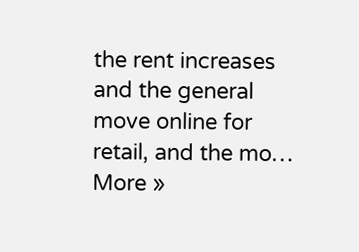the rent increases and the general move online for retail, and the mo… More »